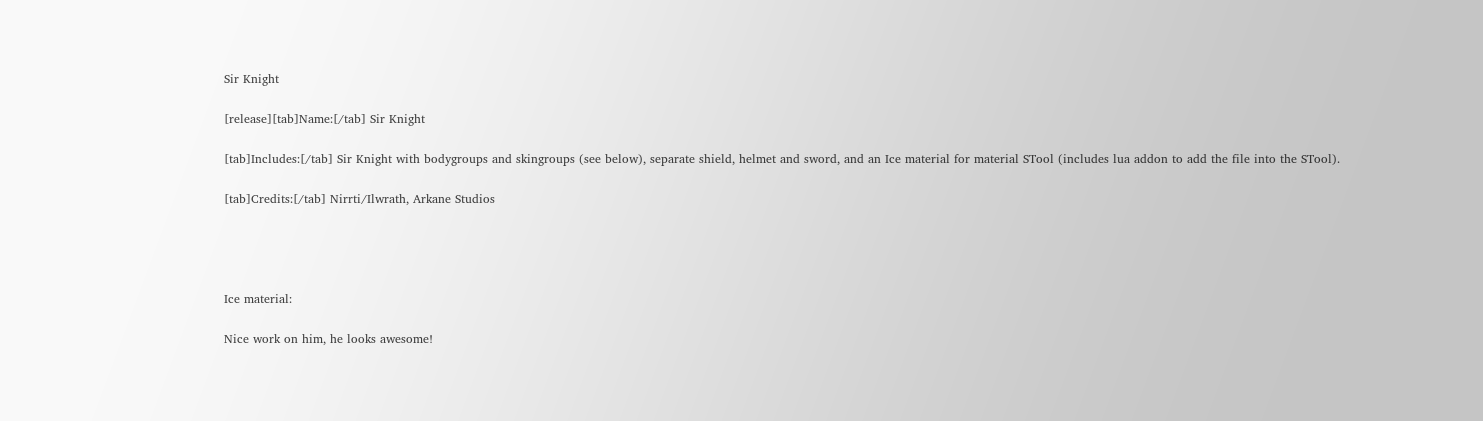Sir Knight

[release][tab]Name:[/tab] Sir Knight

[tab]Includes:[/tab] Sir Knight with bodygroups and skingroups (see below), separate shield, helmet and sword, and an Ice material for material STool (includes lua addon to add the file into the STool).

[tab]Credits:[/tab] Nirrti/Ilwrath, Arkane Studios




Ice material:

Nice work on him, he looks awesome!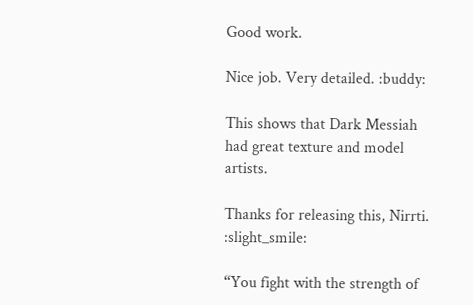Good work.

Nice job. Very detailed. :buddy:

This shows that Dark Messiah had great texture and model artists.

Thanks for releasing this, Nirrti. :slight_smile:

“You fight with the strength of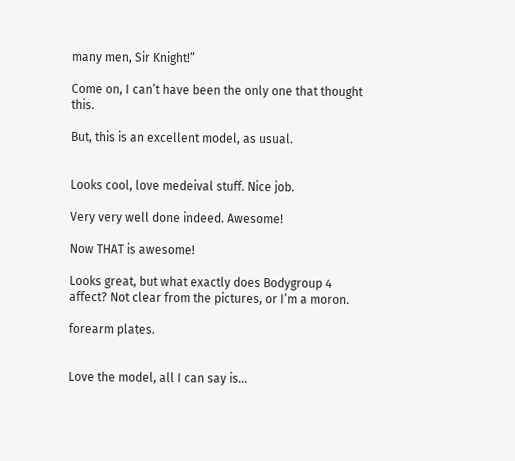many men, Sir Knight!”

Come on, I can’t have been the only one that thought this.

But, this is an excellent model, as usual.


Looks cool, love medeival stuff. Nice job.

Very very well done indeed. Awesome!

Now THAT is awesome!

Looks great, but what exactly does Bodygroup 4 affect? Not clear from the pictures, or I’m a moron.

forearm plates.


Love the model, all I can say is…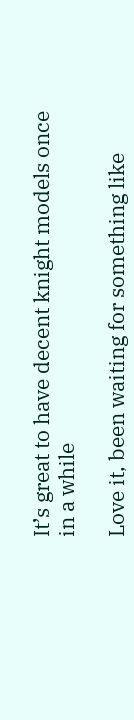It’s great to have decent knight models once in a while

Love it, been waiting for something like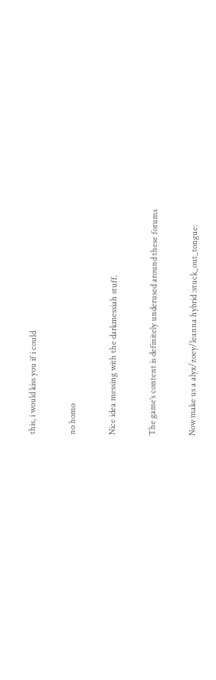this, i would kiss you if i could

no homo

Nice idea messing with the darkmessiah stuff.

The game’s content is definitely underused around these forums

Now make us a alyx/zoey/leanna hybrid :stuck_out_tongue: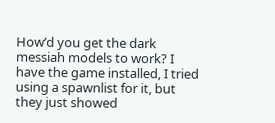How’d you get the dark messiah models to work? I have the game installed, I tried using a spawnlist for it, but they just showed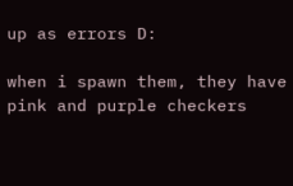up as errors D:

when i spawn them, they have pink and purple checkers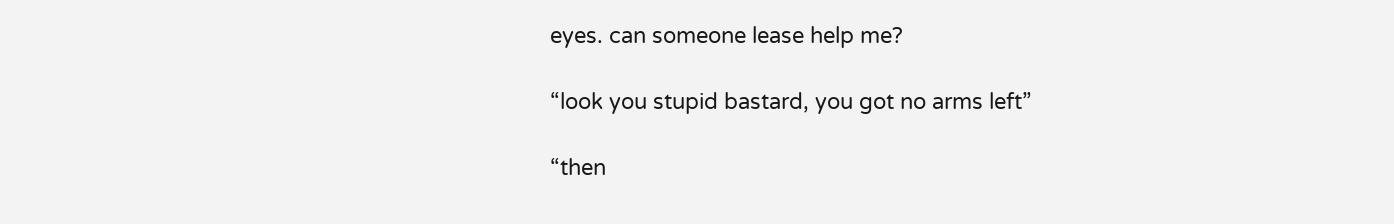eyes. can someone lease help me?

“look you stupid bastard, you got no arms left”

“then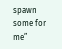spawn some for me”